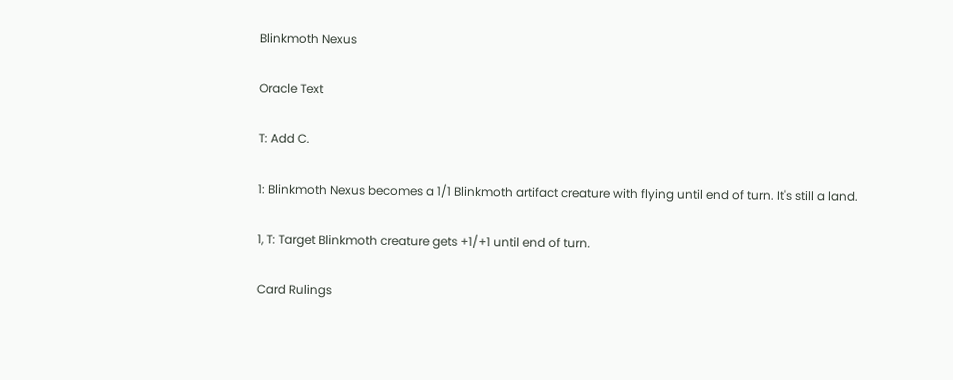Blinkmoth Nexus

Oracle Text

T: Add C.

1: Blinkmoth Nexus becomes a 1/1 Blinkmoth artifact creature with flying until end of turn. It's still a land.

1, T: Target Blinkmoth creature gets +1/+1 until end of turn.

Card Rulings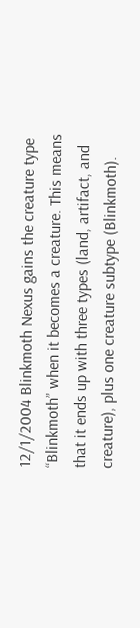12/1/2004 Blinkmoth Nexus gains the creature type “Blinkmoth” when it becomes a creature. This means that it ends up with three types (land, artifact, and creature), plus one creature subtype (Blinkmoth).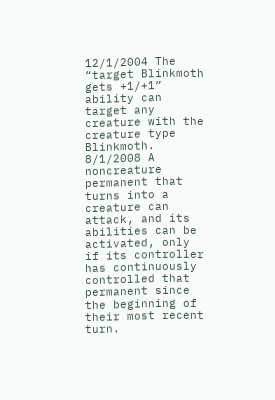12/1/2004 The “target Blinkmoth gets +1/+1” ability can target any creature with the creature type Blinkmoth.
8/1/2008 A noncreature permanent that turns into a creature can attack, and its abilities can be activated, only if its controller has continuously controlled that permanent since the beginning of their most recent turn.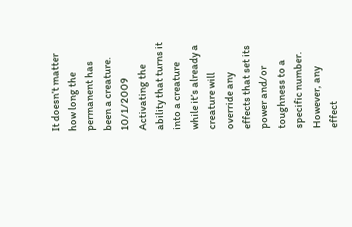It doesn’t matter how long the permanent has been a creature.
10/1/2009 Activating the ability that turns it into a creature while it’s already a creature will override any effects that set its power and/or toughness to a specific number. However, any effect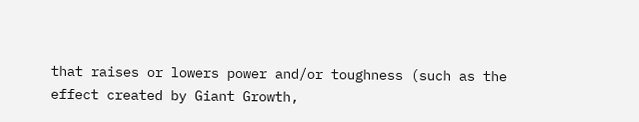that raises or lowers power and/or toughness (such as the effect created by Giant Growth,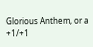Glorious Anthem, or a +1/+1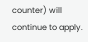counter) will continue to apply.